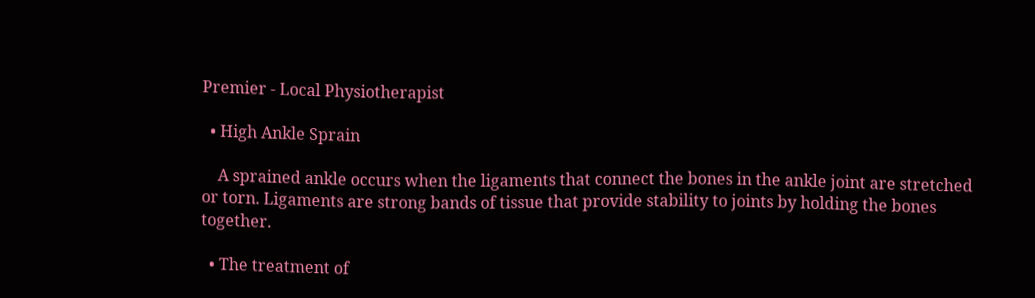Premier - Local Physiotherapist

  • High Ankle Sprain

    A sprained ankle occurs when the ligaments that connect the bones in the ankle joint are stretched or torn. Ligaments are strong bands of tissue that provide stability to joints by holding the bones together.

  • The treatment of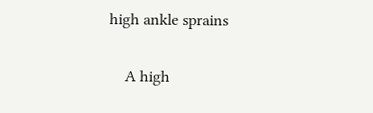high ankle sprains

    A high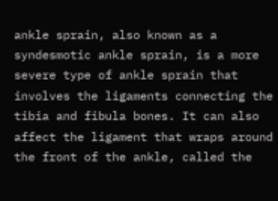ankle sprain, also known as a syndesmotic ankle sprain, is a more severe type of ankle sprain that involves the ligaments connecting the tibia and fibula bones. It can also affect the ligament that wraps around the front of the ankle, called the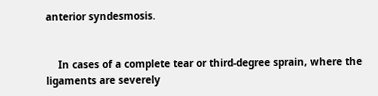anterior syndesmosis.


    In cases of a complete tear or third-degree sprain, where the ligaments are severely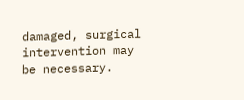damaged, surgical intervention may be necessary.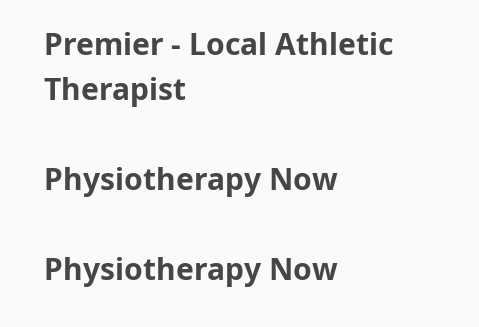Premier - Local Athletic Therapist

Physiotherapy Now

Physiotherapy Now